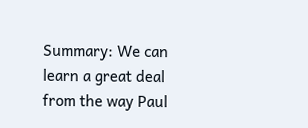Summary: We can learn a great deal from the way Paul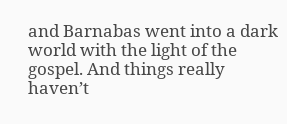and Barnabas went into a dark world with the light of the gospel. And things really haven’t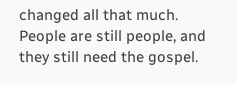changed all that much. People are still people, and they still need the gospel.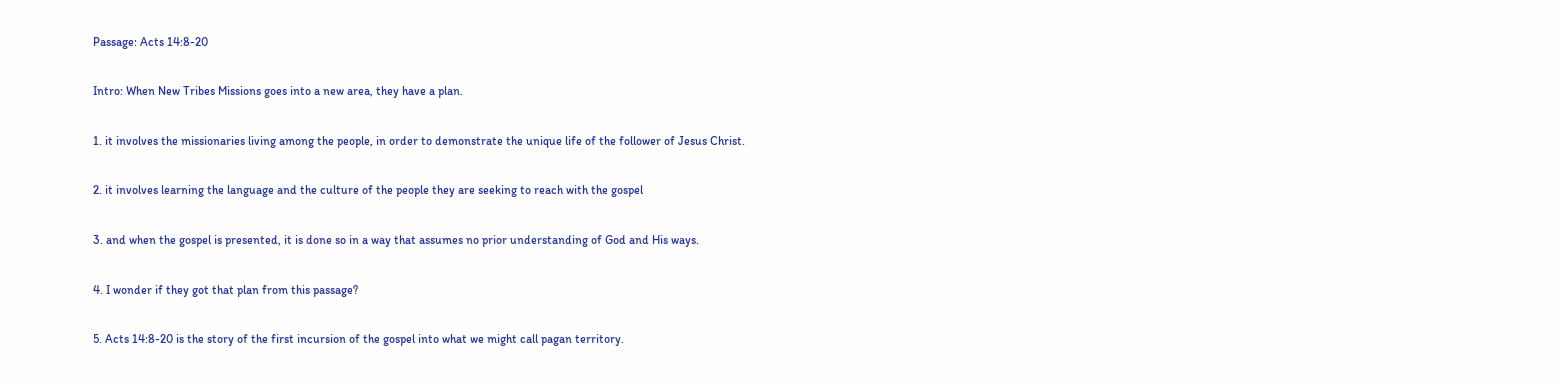Passage: Acts 14:8-20

Intro: When New Tribes Missions goes into a new area, they have a plan.

1. it involves the missionaries living among the people, in order to demonstrate the unique life of the follower of Jesus Christ.

2. it involves learning the language and the culture of the people they are seeking to reach with the gospel

3. and when the gospel is presented, it is done so in a way that assumes no prior understanding of God and His ways.

4. I wonder if they got that plan from this passage?

5. Acts 14:8-20 is the story of the first incursion of the gospel into what we might call pagan territory.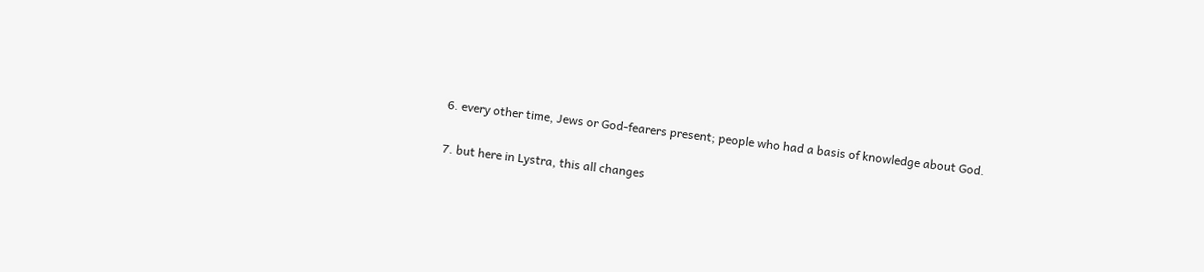6. every other time, Jews or God-fearers present; people who had a basis of knowledge about God.

7. but here in Lystra, this all changes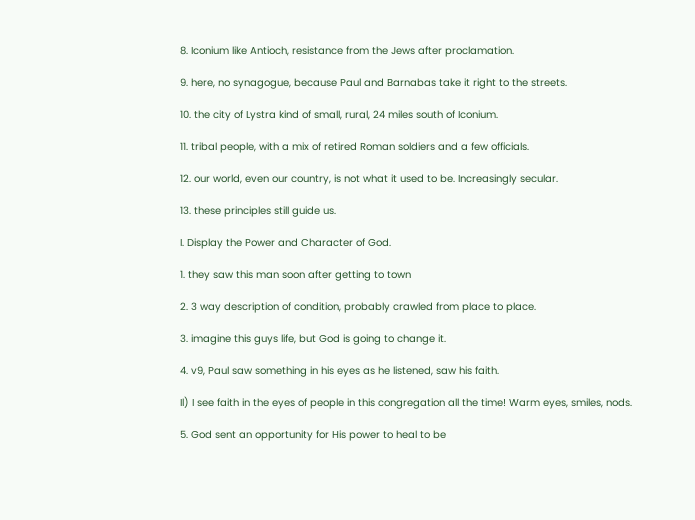8. Iconium like Antioch, resistance from the Jews after proclamation.

9. here, no synagogue, because Paul and Barnabas take it right to the streets.

10. the city of Lystra kind of small, rural, 24 miles south of Iconium.

11. tribal people, with a mix of retired Roman soldiers and a few officials.

12. our world, even our country, is not what it used to be. Increasingly secular.

13. these principles still guide us.

I. Display the Power and Character of God.

1. they saw this man soon after getting to town

2. 3 way description of condition, probably crawled from place to place.

3. imagine this guys life, but God is going to change it.

4. v9, Paul saw something in his eyes as he listened, saw his faith.

Il) I see faith in the eyes of people in this congregation all the time! Warm eyes, smiles, nods.

5. God sent an opportunity for His power to heal to be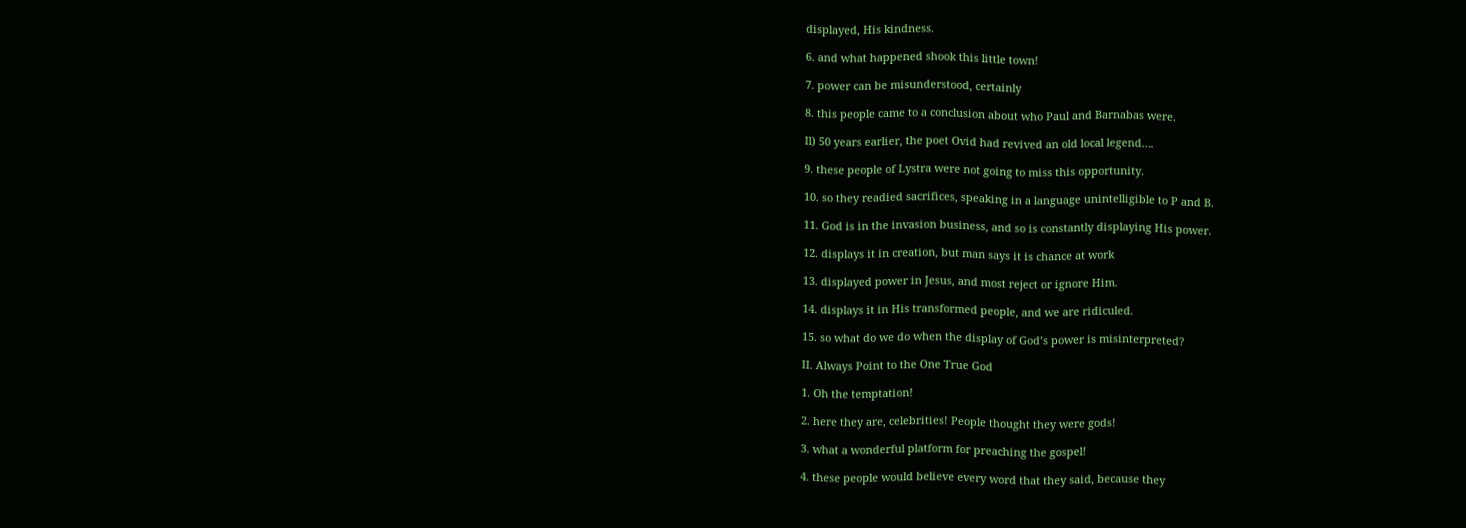displayed, His kindness.

6. and what happened shook this little town!

7. power can be misunderstood, certainly

8. this people came to a conclusion about who Paul and Barnabas were.

Il) 50 years earlier, the poet Ovid had revived an old local legend….

9. these people of Lystra were not going to miss this opportunity.

10. so they readied sacrifices, speaking in a language unintelligible to P and B.

11. God is in the invasion business, and so is constantly displaying His power.

12. displays it in creation, but man says it is chance at work

13. displayed power in Jesus, and most reject or ignore Him.

14. displays it in His transformed people, and we are ridiculed.

15. so what do we do when the display of God’s power is misinterpreted?

II. Always Point to the One True God

1. Oh the temptation!

2. here they are, celebrities! People thought they were gods!

3. what a wonderful platform for preaching the gospel!

4. these people would believe every word that they said, because they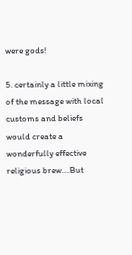were gods!

5. certainly a little mixing of the message with local customs and beliefs would create a wonderfully effective religious brew….But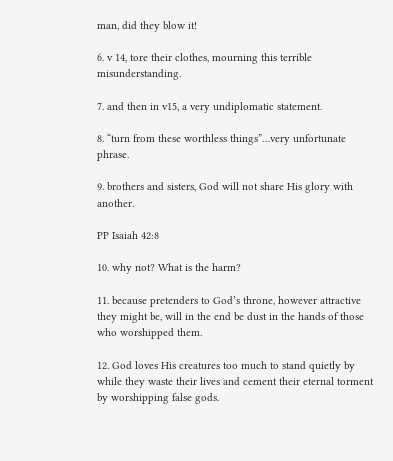man, did they blow it!

6. v 14, tore their clothes, mourning this terrible misunderstanding.

7. and then in v15, a very undiplomatic statement.

8. “turn from these worthless things”…very unfortunate phrase.

9. brothers and sisters, God will not share His glory with another.

PP Isaiah 42:8

10. why not? What is the harm?

11. because pretenders to God’s throne, however attractive they might be, will in the end be dust in the hands of those who worshipped them.

12. God loves His creatures too much to stand quietly by while they waste their lives and cement their eternal torment by worshipping false gods.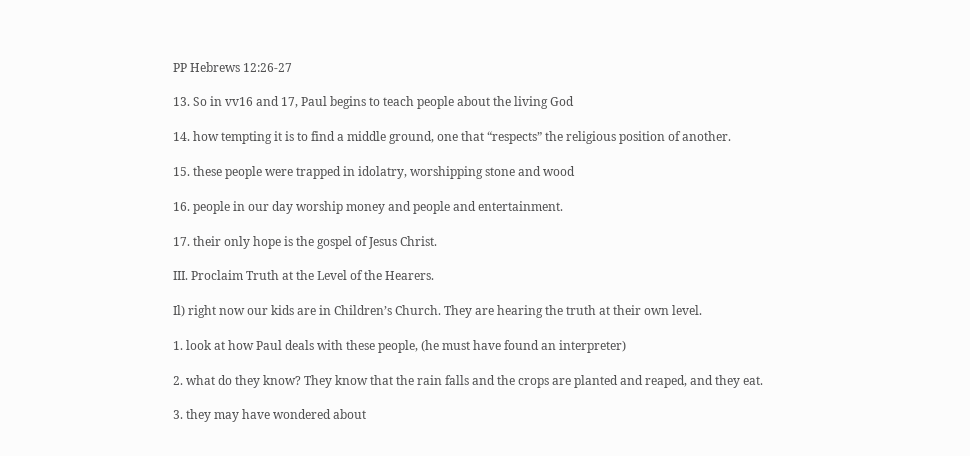PP Hebrews 12:26-27

13. So in vv16 and 17, Paul begins to teach people about the living God

14. how tempting it is to find a middle ground, one that “respects” the religious position of another.

15. these people were trapped in idolatry, worshipping stone and wood

16. people in our day worship money and people and entertainment.

17. their only hope is the gospel of Jesus Christ.

III. Proclaim Truth at the Level of the Hearers.

Il) right now our kids are in Children’s Church. They are hearing the truth at their own level.

1. look at how Paul deals with these people, (he must have found an interpreter)

2. what do they know? They know that the rain falls and the crops are planted and reaped, and they eat.

3. they may have wondered about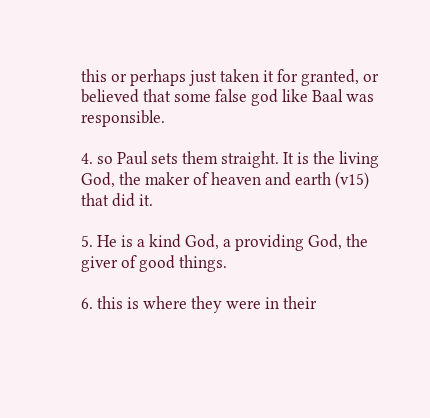this or perhaps just taken it for granted, or believed that some false god like Baal was responsible.

4. so Paul sets them straight. It is the living God, the maker of heaven and earth (v15) that did it.

5. He is a kind God, a providing God, the giver of good things.

6. this is where they were in their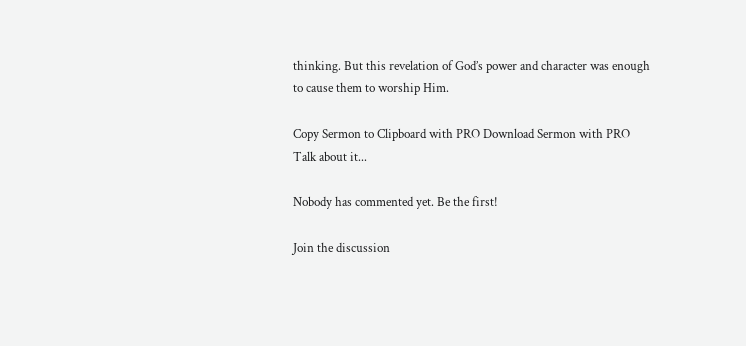thinking. But this revelation of God’s power and character was enough to cause them to worship Him.

Copy Sermon to Clipboard with PRO Download Sermon with PRO
Talk about it...

Nobody has commented yet. Be the first!

Join the discussion